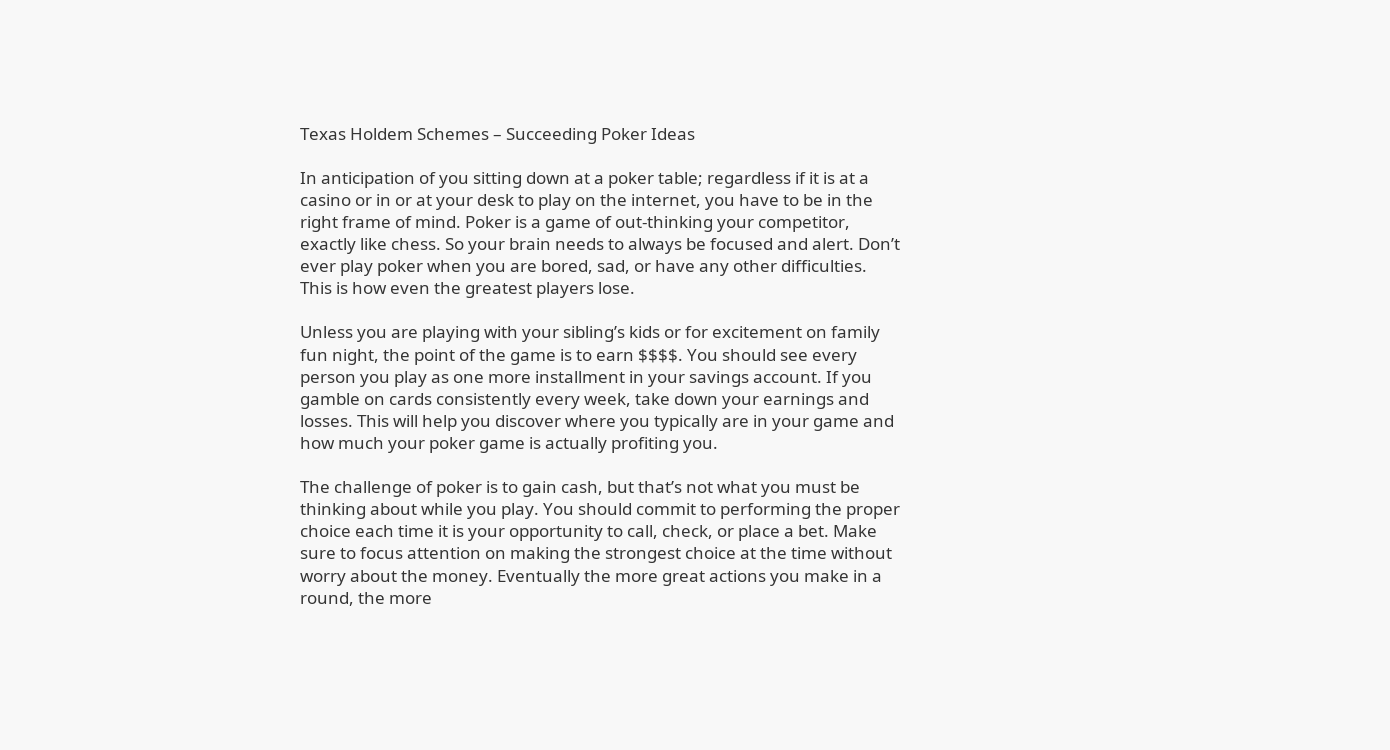Texas Holdem Schemes – Succeeding Poker Ideas

In anticipation of you sitting down at a poker table; regardless if it is at a casino or in or at your desk to play on the internet, you have to be in the right frame of mind. Poker is a game of out-thinking your competitor, exactly like chess. So your brain needs to always be focused and alert. Don’t ever play poker when you are bored, sad, or have any other difficulties. This is how even the greatest players lose.

Unless you are playing with your sibling’s kids or for excitement on family fun night, the point of the game is to earn $$$$. You should see every person you play as one more installment in your savings account. If you gamble on cards consistently every week, take down your earnings and losses. This will help you discover where you typically are in your game and how much your poker game is actually profiting you.

The challenge of poker is to gain cash, but that’s not what you must be thinking about while you play. You should commit to performing the proper choice each time it is your opportunity to call, check, or place a bet. Make sure to focus attention on making the strongest choice at the time without worry about the money. Eventually the more great actions you make in a round, the more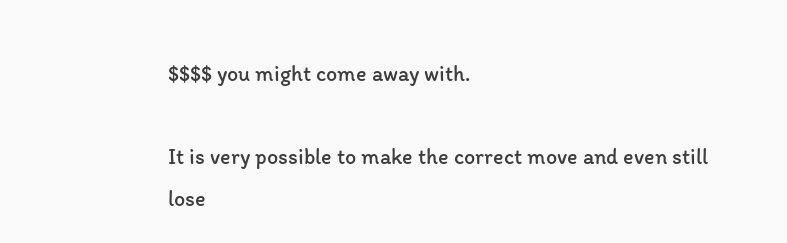$$$$ you might come away with.

It is very possible to make the correct move and even still lose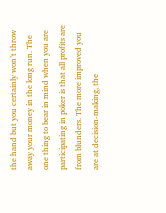the hand but you certainly won’t throw away your money in the long run. The one thing to bear in mind when you are participating in poker is that all profits are from blunders. The more improved you are at decision-making, the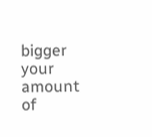bigger your amount of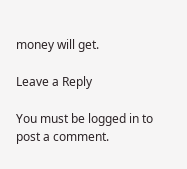money will get.

Leave a Reply

You must be logged in to post a comment.